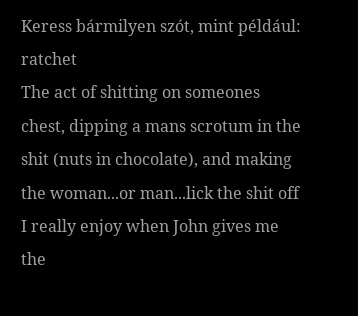Keress bármilyen szót, mint például: ratchet
The act of shitting on someones chest, dipping a mans scrotum in the shit (nuts in chocolate), and making the woman...or man...lick the shit off
I really enjoy when John gives me the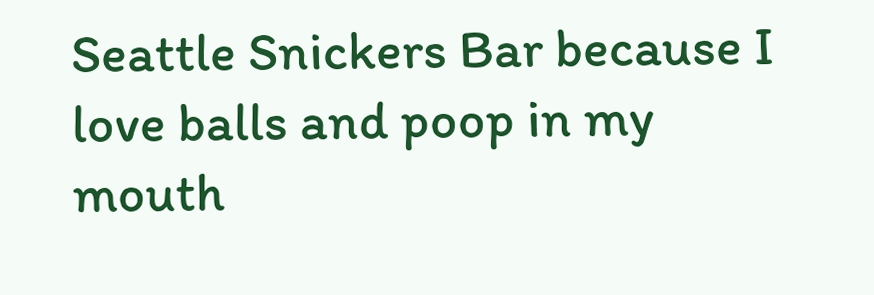Seattle Snickers Bar because I love balls and poop in my mouth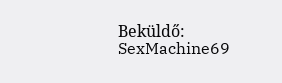Beküldő: SexMachine69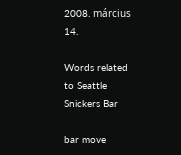2008. március 14.

Words related to Seattle Snickers Bar

bar move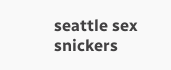seattle sex snickers